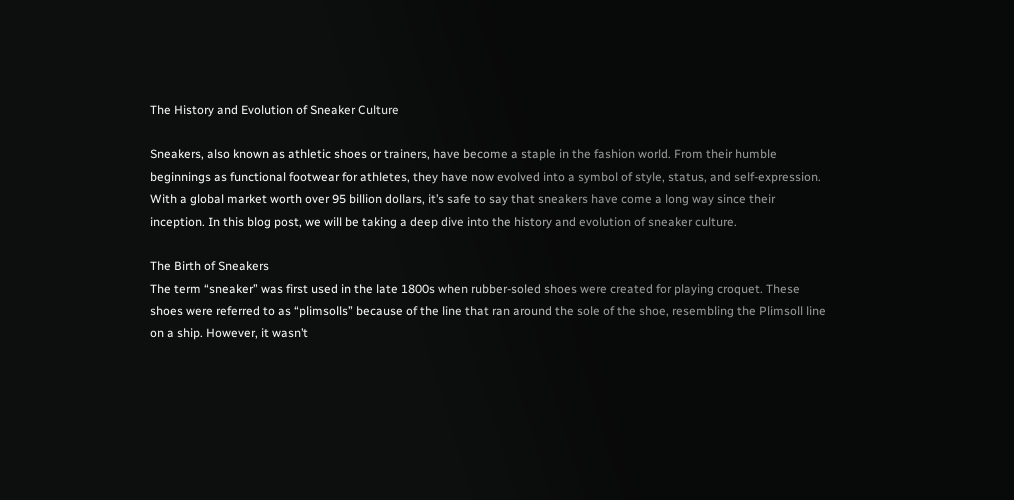The History and Evolution of Sneaker Culture

Sneakers, also known as athletic shoes or trainers, have become a staple in the fashion world. From their humble beginnings as functional footwear for athletes, they have now evolved into a symbol of style, status, and self-expression. With a global market worth over 95 billion dollars, it’s safe to say that sneakers have come a long way since their inception. In this blog post, we will be taking a deep dive into the history and evolution of sneaker culture.

The Birth of Sneakers
The term “sneaker” was first used in the late 1800s when rubber-soled shoes were created for playing croquet. These shoes were referred to as “plimsolls” because of the line that ran around the sole of the shoe, resembling the Plimsoll line on a ship. However, it wasn’t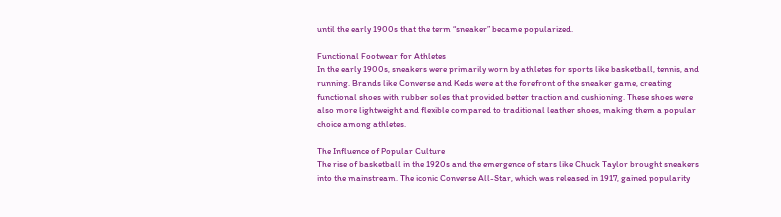until the early 1900s that the term “sneaker” became popularized.

Functional Footwear for Athletes
In the early 1900s, sneakers were primarily worn by athletes for sports like basketball, tennis, and running. Brands like Converse and Keds were at the forefront of the sneaker game, creating functional shoes with rubber soles that provided better traction and cushioning. These shoes were also more lightweight and flexible compared to traditional leather shoes, making them a popular choice among athletes.

The Influence of Popular Culture
The rise of basketball in the 1920s and the emergence of stars like Chuck Taylor brought sneakers into the mainstream. The iconic Converse All-Star, which was released in 1917, gained popularity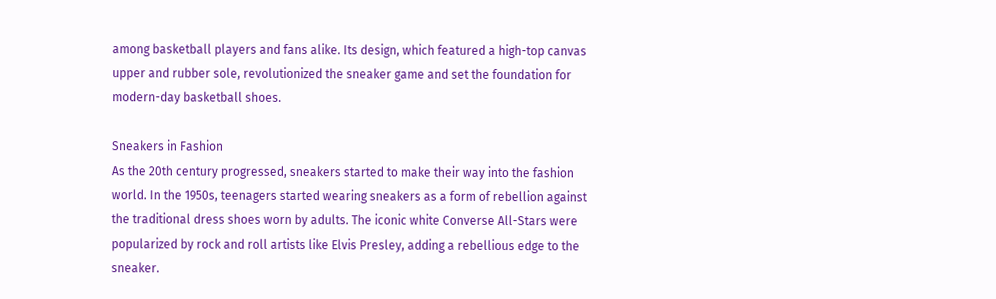among basketball players and fans alike. Its design, which featured a high-top canvas upper and rubber sole, revolutionized the sneaker game and set the foundation for modern-day basketball shoes.

Sneakers in Fashion
As the 20th century progressed, sneakers started to make their way into the fashion world. In the 1950s, teenagers started wearing sneakers as a form of rebellion against the traditional dress shoes worn by adults. The iconic white Converse All-Stars were popularized by rock and roll artists like Elvis Presley, adding a rebellious edge to the sneaker.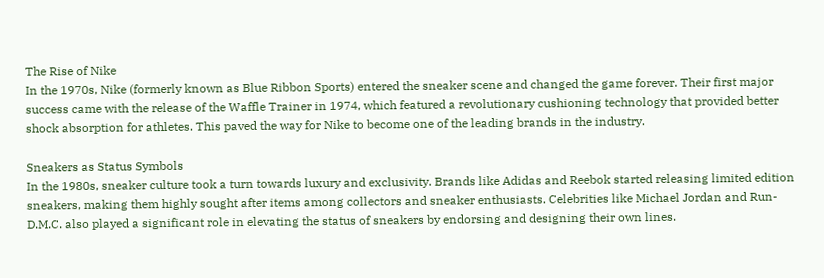The Rise of Nike
In the 1970s, Nike (formerly known as Blue Ribbon Sports) entered the sneaker scene and changed the game forever. Their first major success came with the release of the Waffle Trainer in 1974, which featured a revolutionary cushioning technology that provided better shock absorption for athletes. This paved the way for Nike to become one of the leading brands in the industry.

Sneakers as Status Symbols
In the 1980s, sneaker culture took a turn towards luxury and exclusivity. Brands like Adidas and Reebok started releasing limited edition sneakers, making them highly sought after items among collectors and sneaker enthusiasts. Celebrities like Michael Jordan and Run-D.M.C. also played a significant role in elevating the status of sneakers by endorsing and designing their own lines.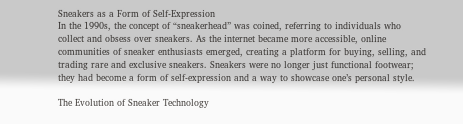Sneakers as a Form of Self-Expression
In the 1990s, the concept of “sneakerhead” was coined, referring to individuals who collect and obsess over sneakers. As the internet became more accessible, online communities of sneaker enthusiasts emerged, creating a platform for buying, selling, and trading rare and exclusive sneakers. Sneakers were no longer just functional footwear; they had become a form of self-expression and a way to showcase one’s personal style.

The Evolution of Sneaker Technology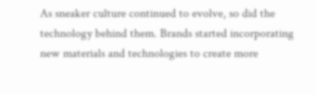As sneaker culture continued to evolve, so did the technology behind them. Brands started incorporating new materials and technologies to create more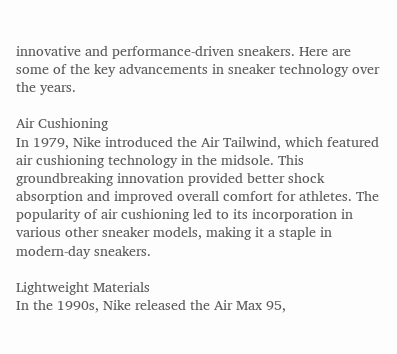innovative and performance-driven sneakers. Here are some of the key advancements in sneaker technology over the years.

Air Cushioning
In 1979, Nike introduced the Air Tailwind, which featured air cushioning technology in the midsole. This groundbreaking innovation provided better shock absorption and improved overall comfort for athletes. The popularity of air cushioning led to its incorporation in various other sneaker models, making it a staple in modern-day sneakers.

Lightweight Materials
In the 1990s, Nike released the Air Max 95,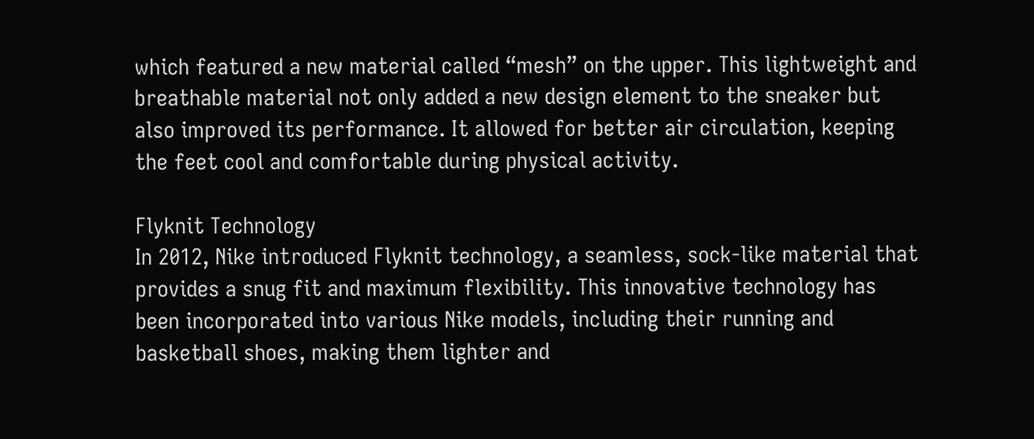which featured a new material called “mesh” on the upper. This lightweight and breathable material not only added a new design element to the sneaker but also improved its performance. It allowed for better air circulation, keeping the feet cool and comfortable during physical activity.

Flyknit Technology
In 2012, Nike introduced Flyknit technology, a seamless, sock-like material that provides a snug fit and maximum flexibility. This innovative technology has been incorporated into various Nike models, including their running and basketball shoes, making them lighter and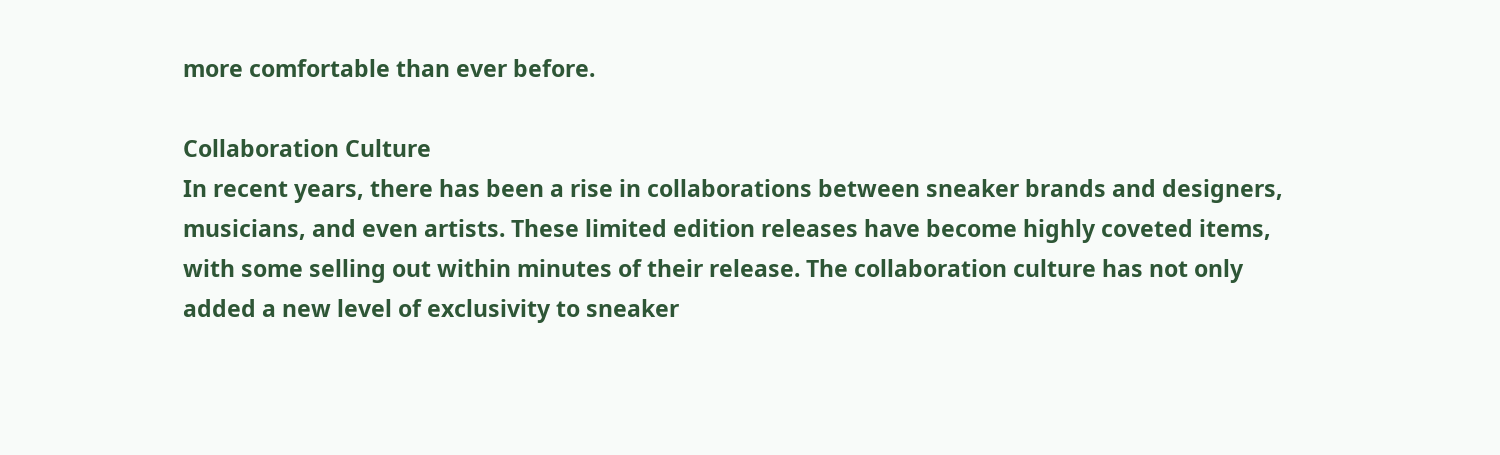more comfortable than ever before.

Collaboration Culture
In recent years, there has been a rise in collaborations between sneaker brands and designers, musicians, and even artists. These limited edition releases have become highly coveted items, with some selling out within minutes of their release. The collaboration culture has not only added a new level of exclusivity to sneaker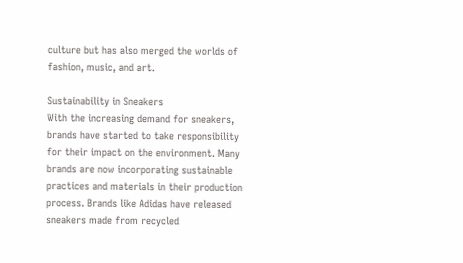culture but has also merged the worlds of fashion, music, and art.

Sustainability in Sneakers
With the increasing demand for sneakers, brands have started to take responsibility for their impact on the environment. Many brands are now incorporating sustainable practices and materials in their production process. Brands like Adidas have released sneakers made from recycled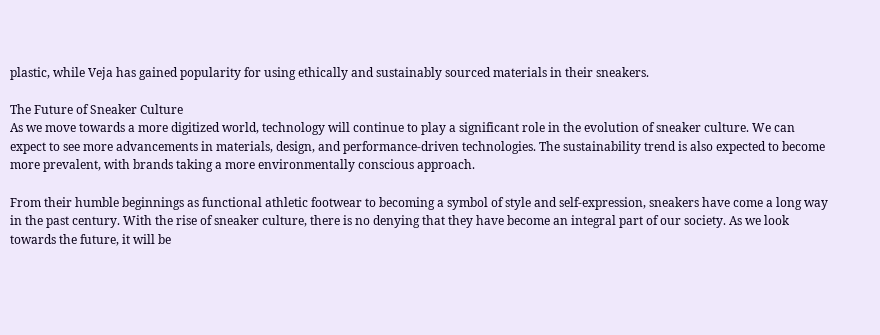plastic, while Veja has gained popularity for using ethically and sustainably sourced materials in their sneakers.

The Future of Sneaker Culture
As we move towards a more digitized world, technology will continue to play a significant role in the evolution of sneaker culture. We can expect to see more advancements in materials, design, and performance-driven technologies. The sustainability trend is also expected to become more prevalent, with brands taking a more environmentally conscious approach.

From their humble beginnings as functional athletic footwear to becoming a symbol of style and self-expression, sneakers have come a long way in the past century. With the rise of sneaker culture, there is no denying that they have become an integral part of our society. As we look towards the future, it will be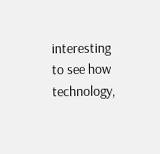interesting to see how technology,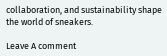collaboration, and sustainability shape the world of sneakers.

Leave A comment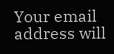Your email address will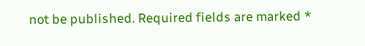not be published. Required fields are marked *